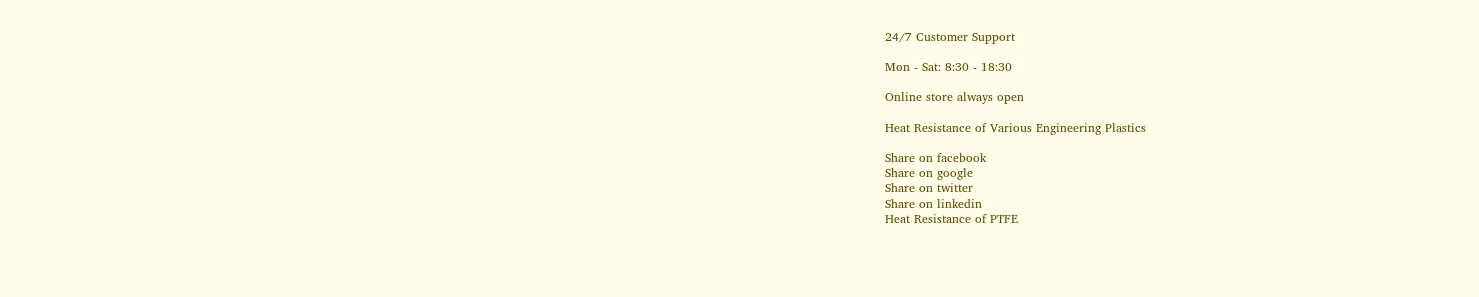24/7 Customer Support

Mon - Sat: 8:30 - 18:30

Online store always open

Heat Resistance of Various Engineering Plastics

Share on facebook
Share on google
Share on twitter
Share on linkedin
Heat Resistance of PTFE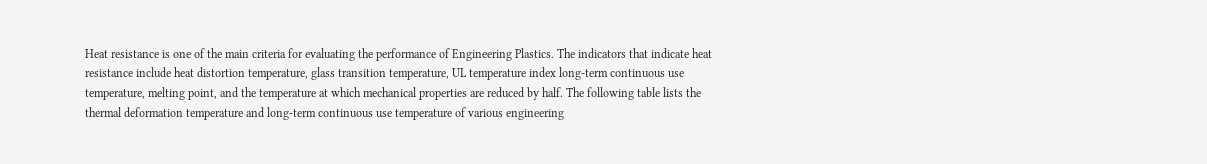Heat resistance is one of the main criteria for evaluating the performance of Engineering Plastics. The indicators that indicate heat resistance include heat distortion temperature, glass transition temperature, UL temperature index long-term continuous use temperature, melting point, and the temperature at which mechanical properties are reduced by half. The following table lists the thermal deformation temperature and long-term continuous use temperature of various engineering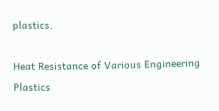plastics.

Heat Resistance of Various Engineering Plastics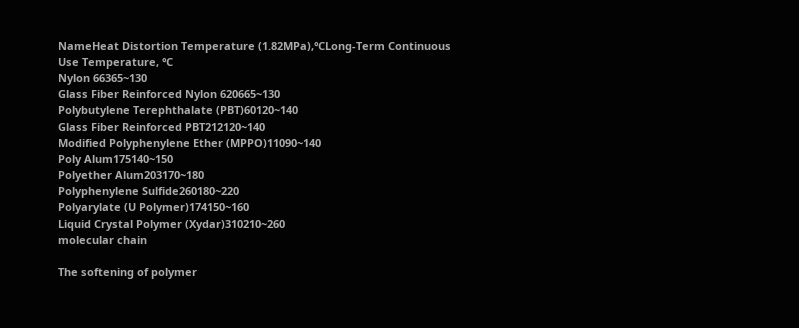NameHeat Distortion Temperature (1.82MPa),℃Long-Term Continuous Use Temperature, ℃
Nylon 66365~130
Glass Fiber Reinforced Nylon 620665~130
Polybutylene Terephthalate (PBT)60120~140
Glass Fiber Reinforced PBT212120~140
Modified Polyphenylene Ether (MPPO)11090~140
Poly Alum175140~150
Polyether Alum203170~180
Polyphenylene Sulfide260180~220
Polyarylate (U Polymer)174150~160
Liquid Crystal Polymer (Xydar)310210~260
molecular chain

The softening of polymer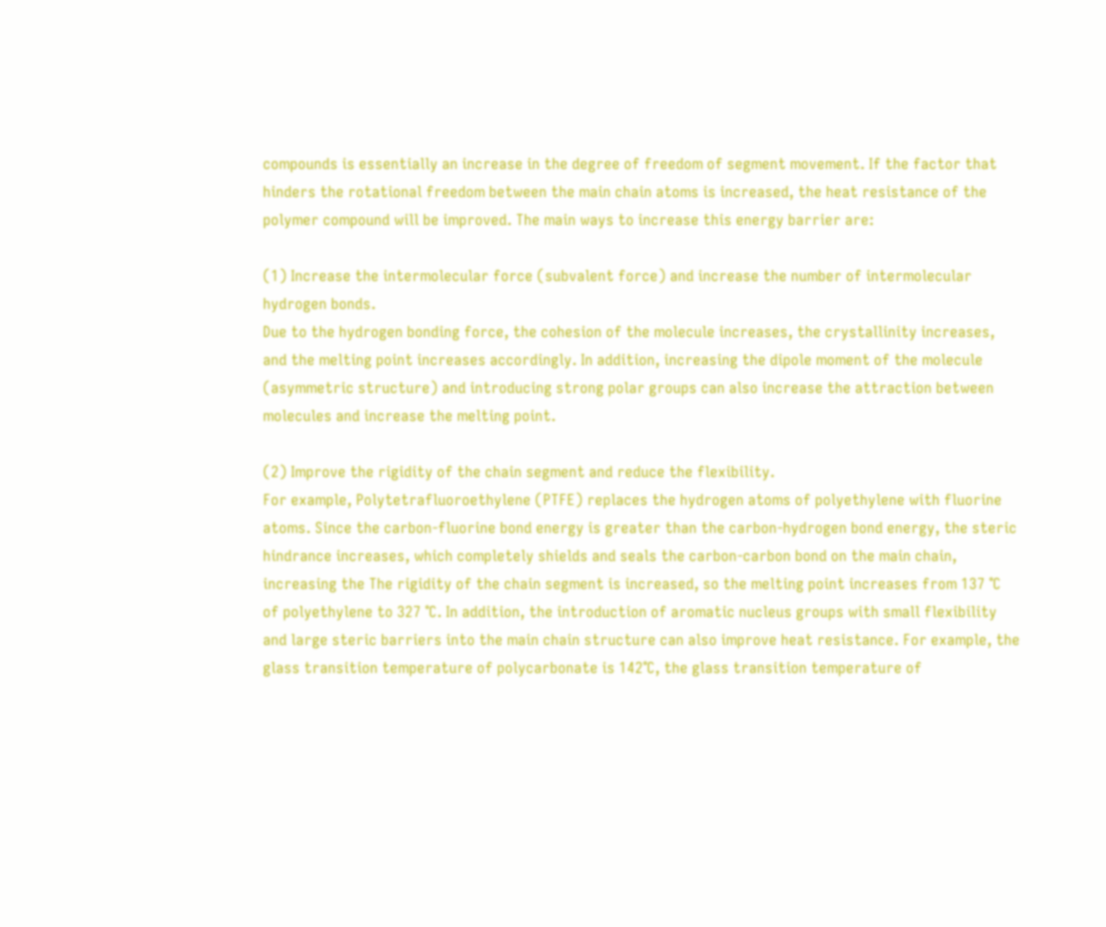compounds is essentially an increase in the degree of freedom of segment movement. If the factor that hinders the rotational freedom between the main chain atoms is increased, the heat resistance of the polymer compound will be improved. The main ways to increase this energy barrier are:

(1) Increase the intermolecular force (subvalent force) and increase the number of intermolecular hydrogen bonds.
Due to the hydrogen bonding force, the cohesion of the molecule increases, the crystallinity increases, and the melting point increases accordingly. In addition, increasing the dipole moment of the molecule (asymmetric structure) and introducing strong polar groups can also increase the attraction between molecules and increase the melting point.

(2) Improve the rigidity of the chain segment and reduce the flexibility.
For example, Polytetrafluoroethylene (PTFE) replaces the hydrogen atoms of polyethylene with fluorine atoms. Since the carbon-fluorine bond energy is greater than the carbon-hydrogen bond energy, the steric hindrance increases, which completely shields and seals the carbon-carbon bond on the main chain, increasing the The rigidity of the chain segment is increased, so the melting point increases from 137 °C of polyethylene to 327 °C. In addition, the introduction of aromatic nucleus groups with small flexibility and large steric barriers into the main chain structure can also improve heat resistance. For example, the glass transition temperature of polycarbonate is 142°C, the glass transition temperature of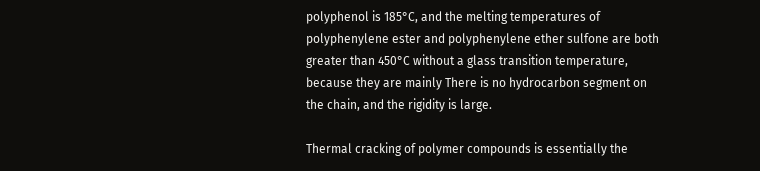polyphenol is 185°C, and the melting temperatures of polyphenylene ester and polyphenylene ether sulfone are both greater than 450°C without a glass transition temperature, because they are mainly There is no hydrocarbon segment on the chain, and the rigidity is large.

Thermal cracking of polymer compounds is essentially the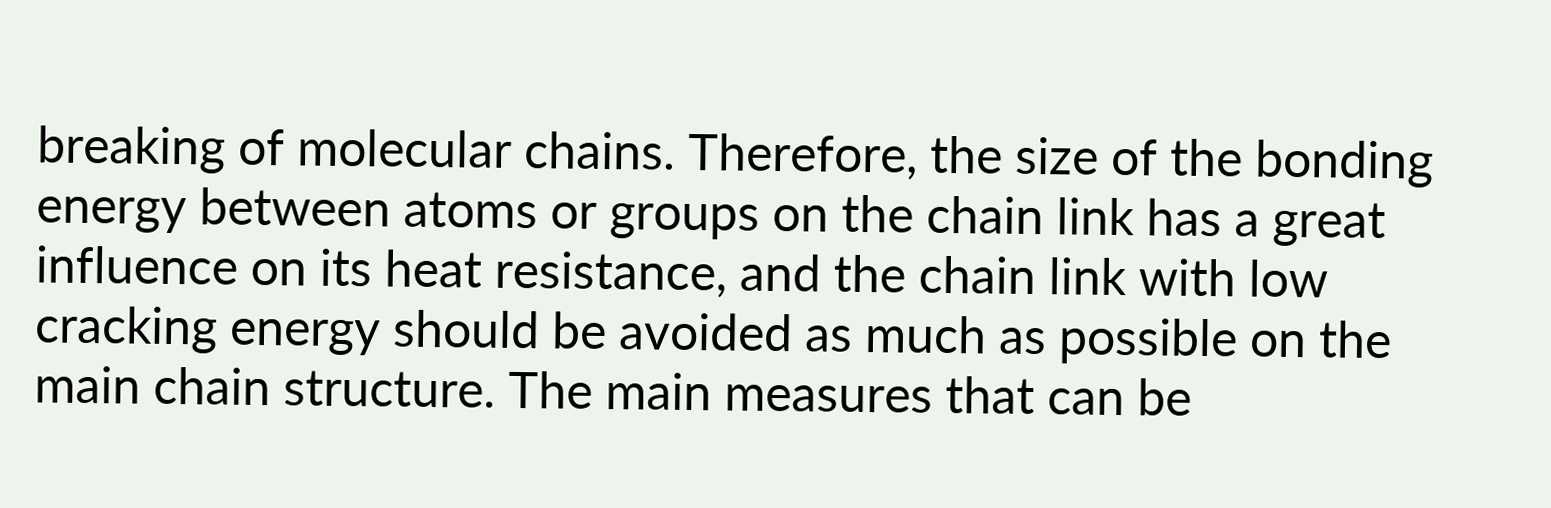breaking of molecular chains. Therefore, the size of the bonding energy between atoms or groups on the chain link has a great influence on its heat resistance, and the chain link with low cracking energy should be avoided as much as possible on the main chain structure. The main measures that can be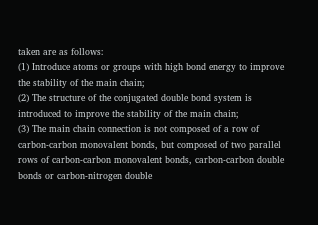taken are as follows:
(1) Introduce atoms or groups with high bond energy to improve the stability of the main chain;
(2) The structure of the conjugated double bond system is introduced to improve the stability of the main chain;
(3) The main chain connection is not composed of a row of carbon-carbon monovalent bonds, but composed of two parallel rows of carbon-carbon monovalent bonds, carbon-carbon double bonds or carbon-nitrogen double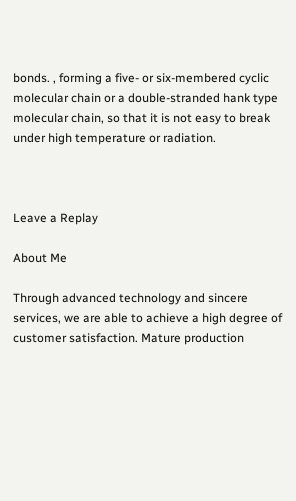bonds. , forming a five- or six-membered cyclic molecular chain or a double-stranded hank type molecular chain, so that it is not easy to break under high temperature or radiation.



Leave a Replay

About Me

Through advanced technology and sincere services, we are able to achieve a high degree of customer satisfaction. Mature production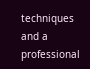techniques and a professional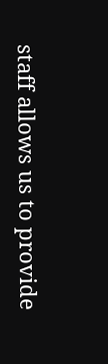staff allows us to provide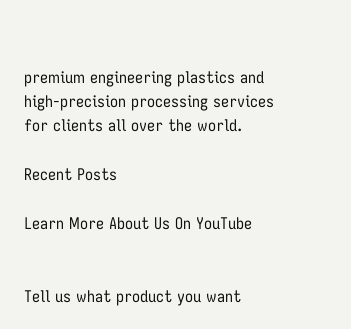premium engineering plastics and high-precision processing services for clients all over the world.

Recent Posts

Learn More About Us On YouTube


Tell us what product you want